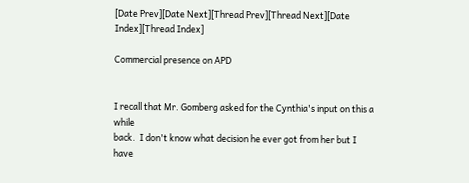[Date Prev][Date Next][Thread Prev][Thread Next][Date Index][Thread Index]

Commercial presence on APD


I recall that Mr. Gomberg asked for the Cynthia's input on this a while
back.  I don't know what decision he ever got from her but I have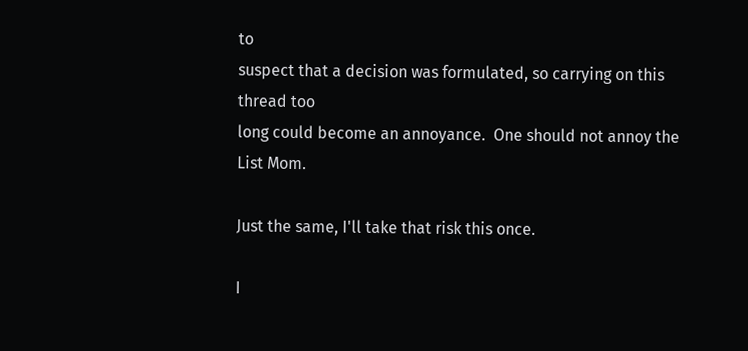to
suspect that a decision was formulated, so carrying on this thread too
long could become an annoyance.  One should not annoy the List Mom.

Just the same, I'll take that risk this once.

I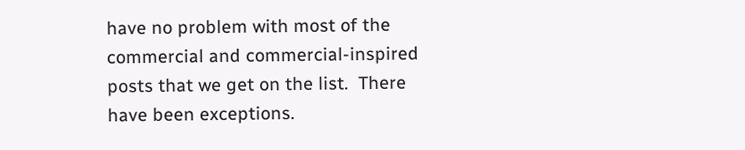have no problem with most of the commercial and commercial-inspired
posts that we get on the list.  There have been exceptions.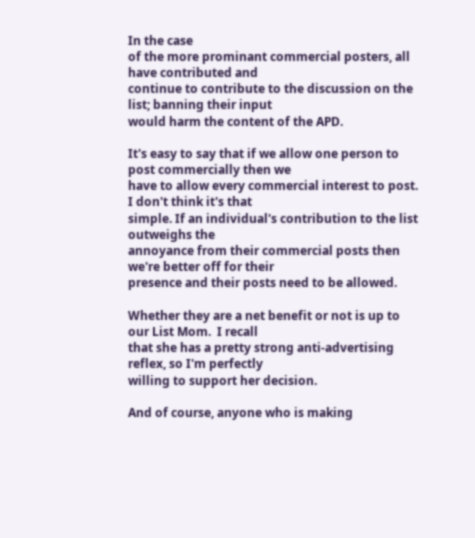In the case
of the more prominant commercial posters, all have contributed and
continue to contribute to the discussion on the list; banning their input
would harm the content of the APD.

It's easy to say that if we allow one person to post commercially then we
have to allow every commercial interest to post.  I don't think it's that
simple. If an individual's contribution to the list outweighs the
annoyance from their commercial posts then we're better off for their
presence and their posts need to be allowed.

Whether they are a net benefit or not is up to our List Mom.  I recall
that she has a pretty strong anti-advertising reflex, so I'm perfectly
willing to support her decision.

And of course, anyone who is making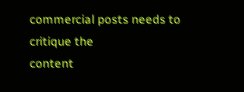commercial posts needs to critique the
content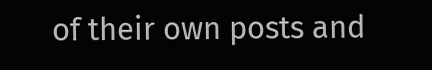of their own posts and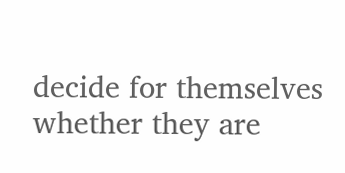decide for themselves whether they are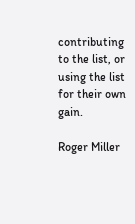contributing to the list, or using the list for their own gain.

Roger Miller